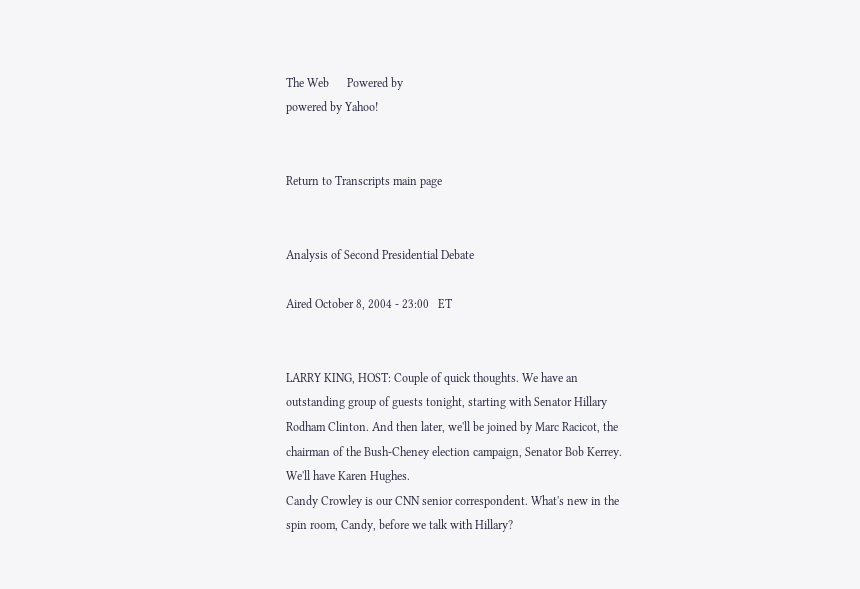The Web      Powered by
powered by Yahoo!


Return to Transcripts main page


Analysis of Second Presidential Debate

Aired October 8, 2004 - 23:00   ET


LARRY KING, HOST: Couple of quick thoughts. We have an outstanding group of guests tonight, starting with Senator Hillary Rodham Clinton. And then later, we'll be joined by Marc Racicot, the chairman of the Bush-Cheney election campaign, Senator Bob Kerrey. We'll have Karen Hughes.
Candy Crowley is our CNN senior correspondent. What's new in the spin room, Candy, before we talk with Hillary?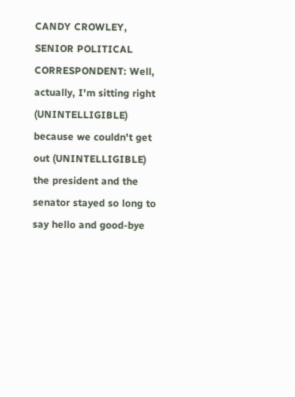CANDY CROWLEY, SENIOR POLITICAL CORRESPONDENT: Well, actually, I'm sitting right (UNINTELLIGIBLE) because we couldn't get out (UNINTELLIGIBLE) the president and the senator stayed so long to say hello and good-bye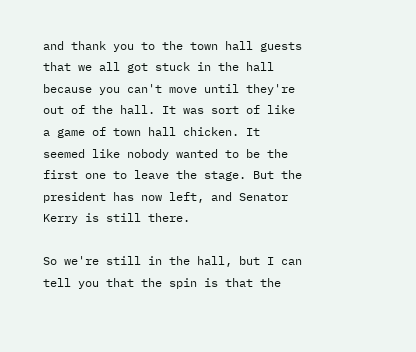and thank you to the town hall guests that we all got stuck in the hall because you can't move until they're out of the hall. It was sort of like a game of town hall chicken. It seemed like nobody wanted to be the first one to leave the stage. But the president has now left, and Senator Kerry is still there.

So we're still in the hall, but I can tell you that the spin is that the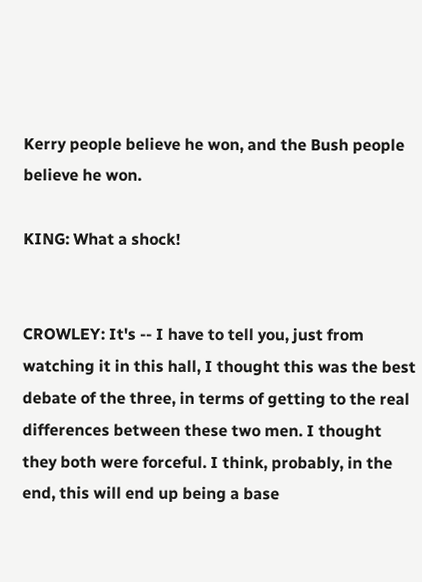Kerry people believe he won, and the Bush people believe he won.

KING: What a shock!


CROWLEY: It's -- I have to tell you, just from watching it in this hall, I thought this was the best debate of the three, in terms of getting to the real differences between these two men. I thought they both were forceful. I think, probably, in the end, this will end up being a base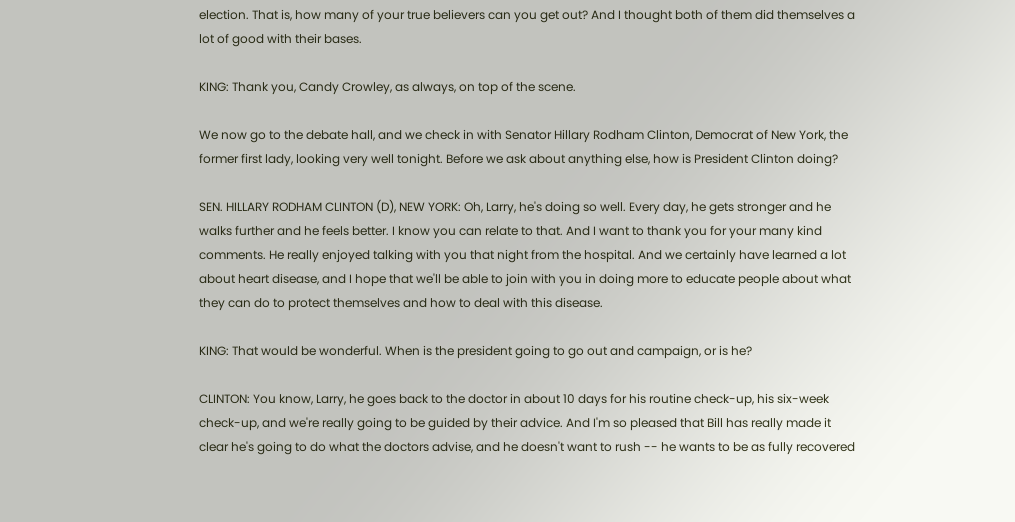election. That is, how many of your true believers can you get out? And I thought both of them did themselves a lot of good with their bases.

KING: Thank you, Candy Crowley, as always, on top of the scene.

We now go to the debate hall, and we check in with Senator Hillary Rodham Clinton, Democrat of New York, the former first lady, looking very well tonight. Before we ask about anything else, how is President Clinton doing?

SEN. HILLARY RODHAM CLINTON (D), NEW YORK: Oh, Larry, he's doing so well. Every day, he gets stronger and he walks further and he feels better. I know you can relate to that. And I want to thank you for your many kind comments. He really enjoyed talking with you that night from the hospital. And we certainly have learned a lot about heart disease, and I hope that we'll be able to join with you in doing more to educate people about what they can do to protect themselves and how to deal with this disease.

KING: That would be wonderful. When is the president going to go out and campaign, or is he?

CLINTON: You know, Larry, he goes back to the doctor in about 10 days for his routine check-up, his six-week check-up, and we're really going to be guided by their advice. And I'm so pleased that Bill has really made it clear he's going to do what the doctors advise, and he doesn't want to rush -- he wants to be as fully recovered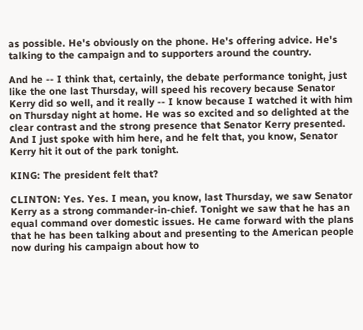as possible. He's obviously on the phone. He's offering advice. He's talking to the campaign and to supporters around the country.

And he -- I think that, certainly, the debate performance tonight, just like the one last Thursday, will speed his recovery because Senator Kerry did so well, and it really -- I know because I watched it with him on Thursday night at home. He was so excited and so delighted at the clear contrast and the strong presence that Senator Kerry presented. And I just spoke with him here, and he felt that, you know, Senator Kerry hit it out of the park tonight.

KING: The president felt that?

CLINTON: Yes. Yes. I mean, you know, last Thursday, we saw Senator Kerry as a strong commander-in-chief. Tonight we saw that he has an equal command over domestic issues. He came forward with the plans that he has been talking about and presenting to the American people now during his campaign about how to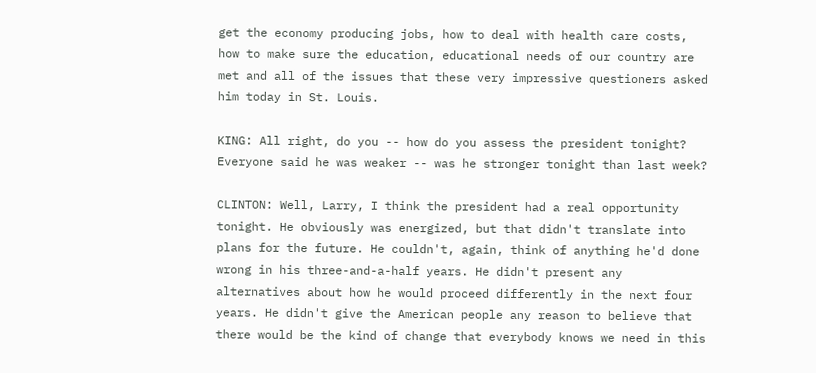get the economy producing jobs, how to deal with health care costs, how to make sure the education, educational needs of our country are met and all of the issues that these very impressive questioners asked him today in St. Louis.

KING: All right, do you -- how do you assess the president tonight? Everyone said he was weaker -- was he stronger tonight than last week?

CLINTON: Well, Larry, I think the president had a real opportunity tonight. He obviously was energized, but that didn't translate into plans for the future. He couldn't, again, think of anything he'd done wrong in his three-and-a-half years. He didn't present any alternatives about how he would proceed differently in the next four years. He didn't give the American people any reason to believe that there would be the kind of change that everybody knows we need in this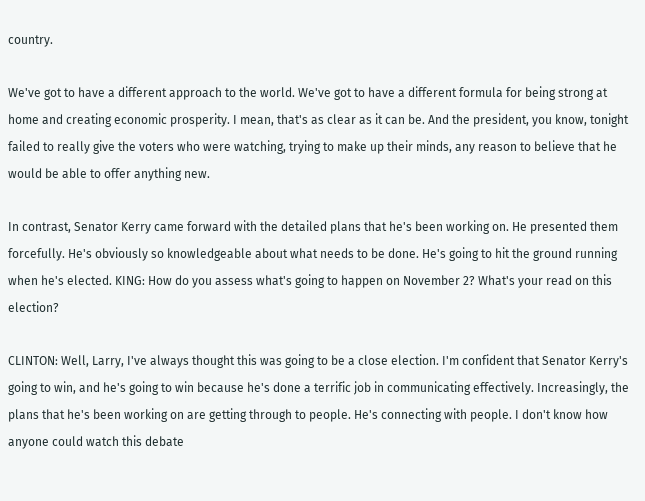country.

We've got to have a different approach to the world. We've got to have a different formula for being strong at home and creating economic prosperity. I mean, that's as clear as it can be. And the president, you know, tonight failed to really give the voters who were watching, trying to make up their minds, any reason to believe that he would be able to offer anything new.

In contrast, Senator Kerry came forward with the detailed plans that he's been working on. He presented them forcefully. He's obviously so knowledgeable about what needs to be done. He's going to hit the ground running when he's elected. KING: How do you assess what's going to happen on November 2? What's your read on this election?

CLINTON: Well, Larry, I've always thought this was going to be a close election. I'm confident that Senator Kerry's going to win, and he's going to win because he's done a terrific job in communicating effectively. Increasingly, the plans that he's been working on are getting through to people. He's connecting with people. I don't know how anyone could watch this debate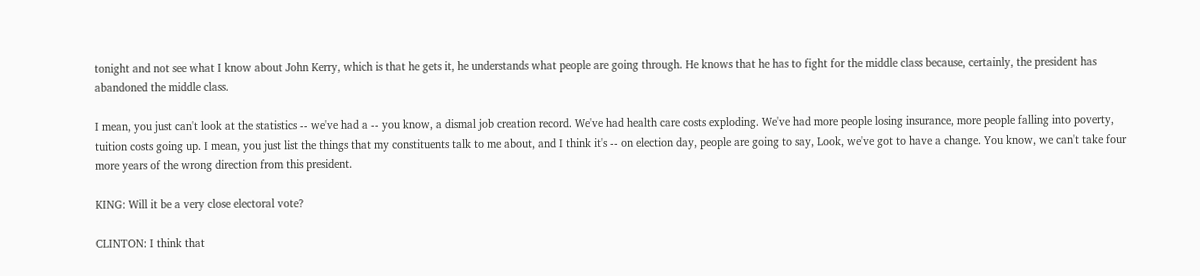tonight and not see what I know about John Kerry, which is that he gets it, he understands what people are going through. He knows that he has to fight for the middle class because, certainly, the president has abandoned the middle class.

I mean, you just can't look at the statistics -- we've had a -- you know, a dismal job creation record. We've had health care costs exploding. We've had more people losing insurance, more people falling into poverty, tuition costs going up. I mean, you just list the things that my constituents talk to me about, and I think it's -- on election day, people are going to say, Look, we've got to have a change. You know, we can't take four more years of the wrong direction from this president.

KING: Will it be a very close electoral vote?

CLINTON: I think that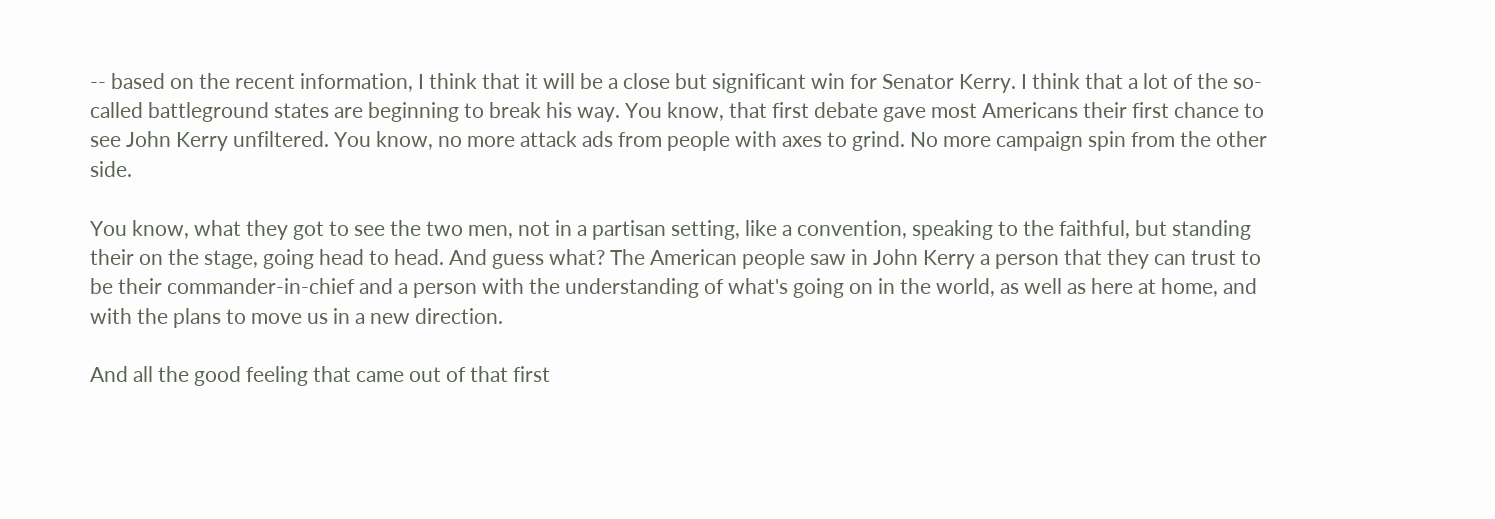-- based on the recent information, I think that it will be a close but significant win for Senator Kerry. I think that a lot of the so-called battleground states are beginning to break his way. You know, that first debate gave most Americans their first chance to see John Kerry unfiltered. You know, no more attack ads from people with axes to grind. No more campaign spin from the other side.

You know, what they got to see the two men, not in a partisan setting, like a convention, speaking to the faithful, but standing their on the stage, going head to head. And guess what? The American people saw in John Kerry a person that they can trust to be their commander-in-chief and a person with the understanding of what's going on in the world, as well as here at home, and with the plans to move us in a new direction.

And all the good feeling that came out of that first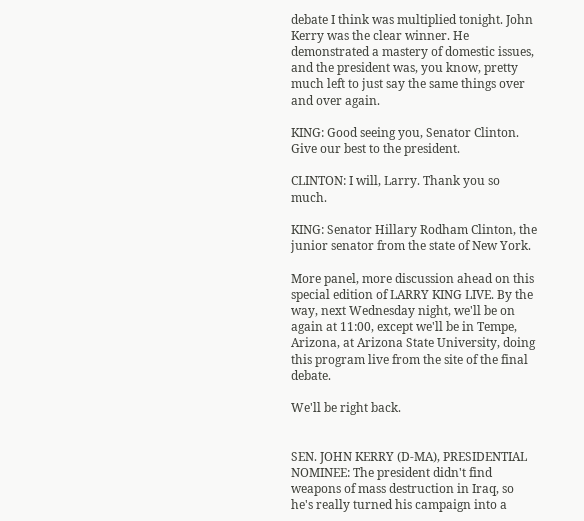debate I think was multiplied tonight. John Kerry was the clear winner. He demonstrated a mastery of domestic issues, and the president was, you know, pretty much left to just say the same things over and over again.

KING: Good seeing you, Senator Clinton. Give our best to the president.

CLINTON: I will, Larry. Thank you so much.

KING: Senator Hillary Rodham Clinton, the junior senator from the state of New York.

More panel, more discussion ahead on this special edition of LARRY KING LIVE. By the way, next Wednesday night, we'll be on again at 11:00, except we'll be in Tempe, Arizona, at Arizona State University, doing this program live from the site of the final debate.

We'll be right back.


SEN. JOHN KERRY (D-MA), PRESIDENTIAL NOMINEE: The president didn't find weapons of mass destruction in Iraq, so he's really turned his campaign into a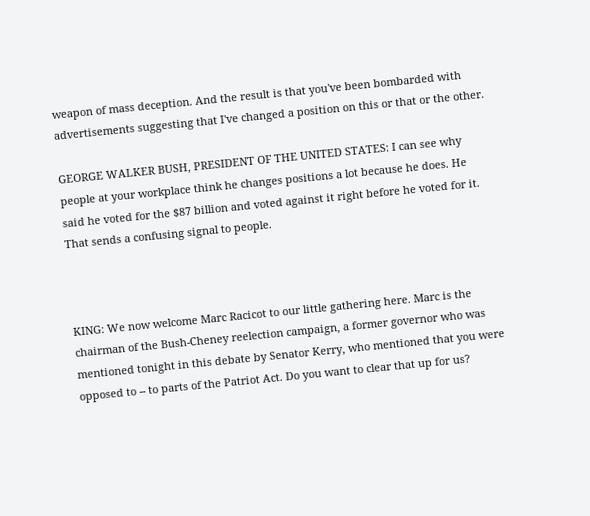weapon of mass deception. And the result is that you've been bombarded with advertisements suggesting that I've changed a position on this or that or the other.

GEORGE WALKER BUSH, PRESIDENT OF THE UNITED STATES: I can see why people at your workplace think he changes positions a lot because he does. He said he voted for the $87 billion and voted against it right before he voted for it. That sends a confusing signal to people.



KING: We now welcome Marc Racicot to our little gathering here. Marc is the chairman of the Bush-Cheney reelection campaign, a former governor who was mentioned tonight in this debate by Senator Kerry, who mentioned that you were opposed to -- to parts of the Patriot Act. Do you want to clear that up for us?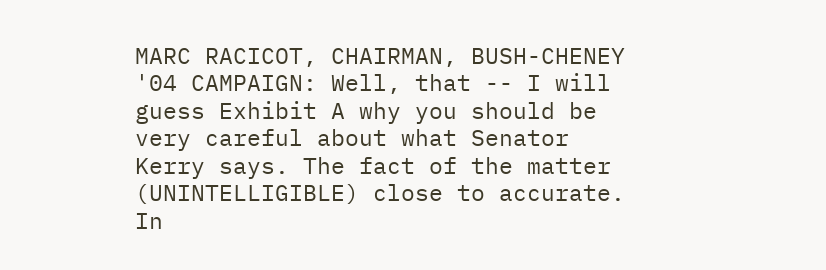MARC RACICOT, CHAIRMAN, BUSH-CHENEY '04 CAMPAIGN: Well, that -- I will guess Exhibit A why you should be very careful about what Senator Kerry says. The fact of the matter (UNINTELLIGIBLE) close to accurate. In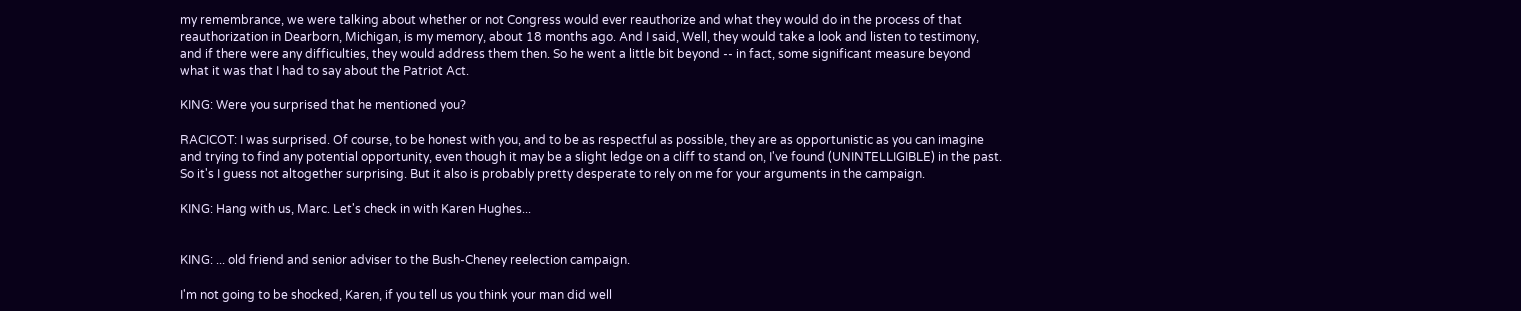my remembrance, we were talking about whether or not Congress would ever reauthorize and what they would do in the process of that reauthorization in Dearborn, Michigan, is my memory, about 18 months ago. And I said, Well, they would take a look and listen to testimony, and if there were any difficulties, they would address them then. So he went a little bit beyond -- in fact, some significant measure beyond what it was that I had to say about the Patriot Act.

KING: Were you surprised that he mentioned you?

RACICOT: I was surprised. Of course, to be honest with you, and to be as respectful as possible, they are as opportunistic as you can imagine and trying to find any potential opportunity, even though it may be a slight ledge on a cliff to stand on, I've found (UNINTELLIGIBLE) in the past. So it's I guess not altogether surprising. But it also is probably pretty desperate to rely on me for your arguments in the campaign.

KING: Hang with us, Marc. Let's check in with Karen Hughes...


KING: ... old friend and senior adviser to the Bush-Cheney reelection campaign.

I'm not going to be shocked, Karen, if you tell us you think your man did well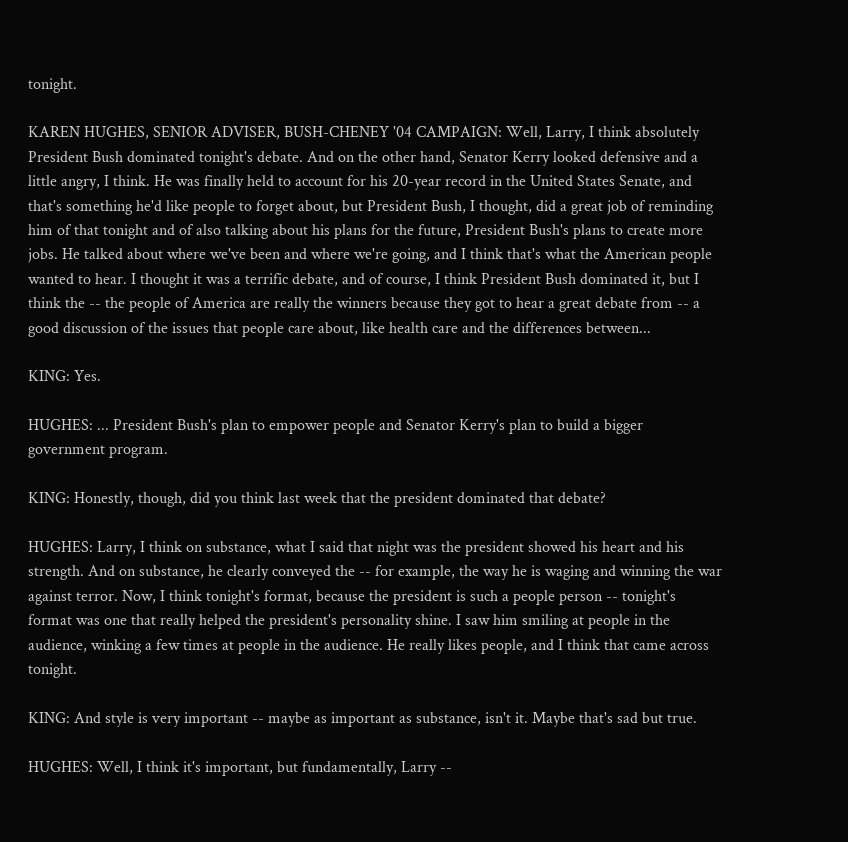tonight.

KAREN HUGHES, SENIOR ADVISER, BUSH-CHENEY '04 CAMPAIGN: Well, Larry, I think absolutely President Bush dominated tonight's debate. And on the other hand, Senator Kerry looked defensive and a little angry, I think. He was finally held to account for his 20-year record in the United States Senate, and that's something he'd like people to forget about, but President Bush, I thought, did a great job of reminding him of that tonight and of also talking about his plans for the future, President Bush's plans to create more jobs. He talked about where we've been and where we're going, and I think that's what the American people wanted to hear. I thought it was a terrific debate, and of course, I think President Bush dominated it, but I think the -- the people of America are really the winners because they got to hear a great debate from -- a good discussion of the issues that people care about, like health care and the differences between...

KING: Yes.

HUGHES: ... President Bush's plan to empower people and Senator Kerry's plan to build a bigger government program.

KING: Honestly, though, did you think last week that the president dominated that debate?

HUGHES: Larry, I think on substance, what I said that night was the president showed his heart and his strength. And on substance, he clearly conveyed the -- for example, the way he is waging and winning the war against terror. Now, I think tonight's format, because the president is such a people person -- tonight's format was one that really helped the president's personality shine. I saw him smiling at people in the audience, winking a few times at people in the audience. He really likes people, and I think that came across tonight.

KING: And style is very important -- maybe as important as substance, isn't it. Maybe that's sad but true.

HUGHES: Well, I think it's important, but fundamentally, Larry --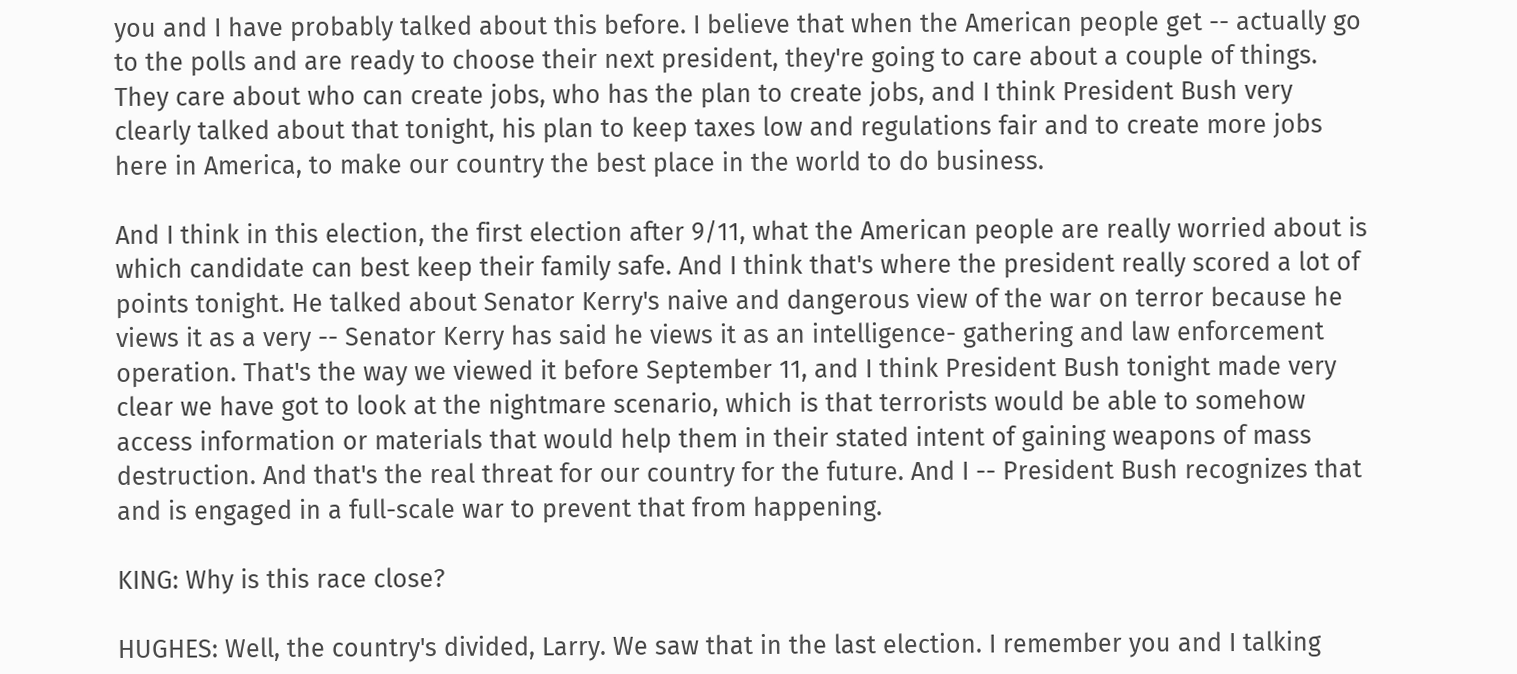you and I have probably talked about this before. I believe that when the American people get -- actually go to the polls and are ready to choose their next president, they're going to care about a couple of things. They care about who can create jobs, who has the plan to create jobs, and I think President Bush very clearly talked about that tonight, his plan to keep taxes low and regulations fair and to create more jobs here in America, to make our country the best place in the world to do business.

And I think in this election, the first election after 9/11, what the American people are really worried about is which candidate can best keep their family safe. And I think that's where the president really scored a lot of points tonight. He talked about Senator Kerry's naive and dangerous view of the war on terror because he views it as a very -- Senator Kerry has said he views it as an intelligence- gathering and law enforcement operation. That's the way we viewed it before September 11, and I think President Bush tonight made very clear we have got to look at the nightmare scenario, which is that terrorists would be able to somehow access information or materials that would help them in their stated intent of gaining weapons of mass destruction. And that's the real threat for our country for the future. And I -- President Bush recognizes that and is engaged in a full-scale war to prevent that from happening.

KING: Why is this race close?

HUGHES: Well, the country's divided, Larry. We saw that in the last election. I remember you and I talking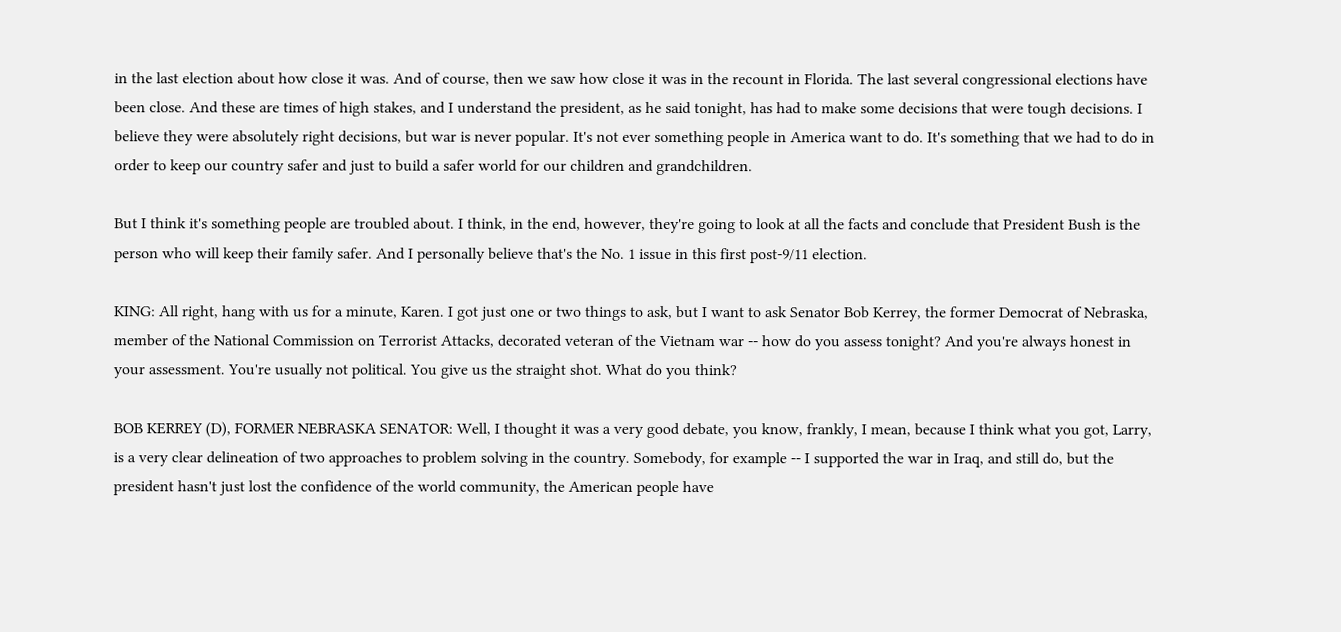in the last election about how close it was. And of course, then we saw how close it was in the recount in Florida. The last several congressional elections have been close. And these are times of high stakes, and I understand the president, as he said tonight, has had to make some decisions that were tough decisions. I believe they were absolutely right decisions, but war is never popular. It's not ever something people in America want to do. It's something that we had to do in order to keep our country safer and just to build a safer world for our children and grandchildren.

But I think it's something people are troubled about. I think, in the end, however, they're going to look at all the facts and conclude that President Bush is the person who will keep their family safer. And I personally believe that's the No. 1 issue in this first post-9/11 election.

KING: All right, hang with us for a minute, Karen. I got just one or two things to ask, but I want to ask Senator Bob Kerrey, the former Democrat of Nebraska, member of the National Commission on Terrorist Attacks, decorated veteran of the Vietnam war -- how do you assess tonight? And you're always honest in your assessment. You're usually not political. You give us the straight shot. What do you think?

BOB KERREY (D), FORMER NEBRASKA SENATOR: Well, I thought it was a very good debate, you know, frankly, I mean, because I think what you got, Larry, is a very clear delineation of two approaches to problem solving in the country. Somebody, for example -- I supported the war in Iraq, and still do, but the president hasn't just lost the confidence of the world community, the American people have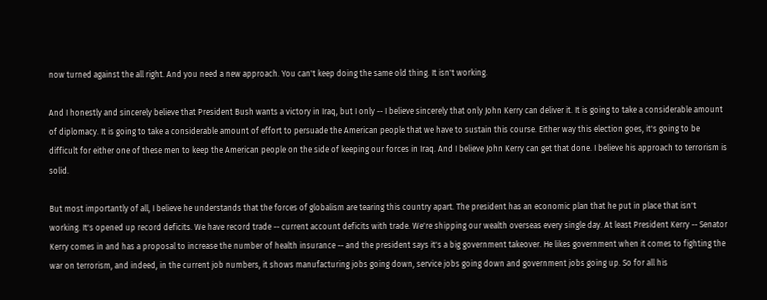now turned against the all right. And you need a new approach. You can't keep doing the same old thing. It isn't working.

And I honestly and sincerely believe that President Bush wants a victory in Iraq, but I only -- I believe sincerely that only John Kerry can deliver it. It is going to take a considerable amount of diplomacy. It is going to take a considerable amount of effort to persuade the American people that we have to sustain this course. Either way this election goes, it's going to be difficult for either one of these men to keep the American people on the side of keeping our forces in Iraq. And I believe John Kerry can get that done. I believe his approach to terrorism is solid.

But most importantly of all, I believe he understands that the forces of globalism are tearing this country apart. The president has an economic plan that he put in place that isn't working. It's opened up record deficits. We have record trade -- current account deficits with trade. We're shipping our wealth overseas every single day. At least President Kerry -- Senator Kerry comes in and has a proposal to increase the number of health insurance -- and the president says it's a big government takeover. He likes government when it comes to fighting the war on terrorism, and indeed, in the current job numbers, it shows manufacturing jobs going down, service jobs going down and government jobs going up. So for all his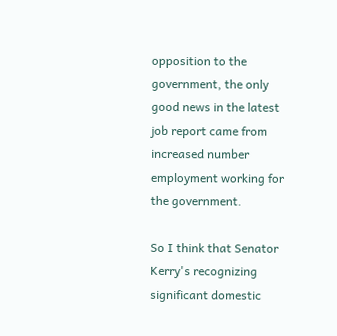opposition to the government, the only good news in the latest job report came from increased number employment working for the government.

So I think that Senator Kerry's recognizing significant domestic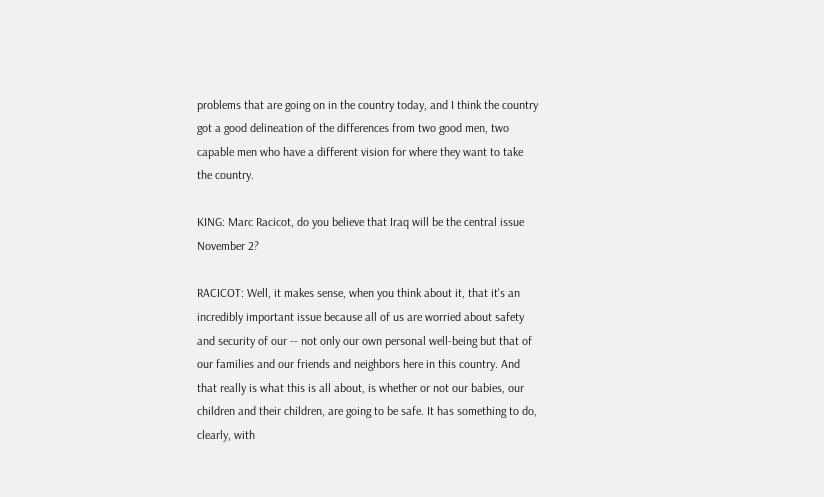problems that are going on in the country today, and I think the country got a good delineation of the differences from two good men, two capable men who have a different vision for where they want to take the country.

KING: Marc Racicot, do you believe that Iraq will be the central issue November 2?

RACICOT: Well, it makes sense, when you think about it, that it's an incredibly important issue because all of us are worried about safety and security of our -- not only our own personal well-being but that of our families and our friends and neighbors here in this country. And that really is what this is all about, is whether or not our babies, our children and their children, are going to be safe. It has something to do, clearly, with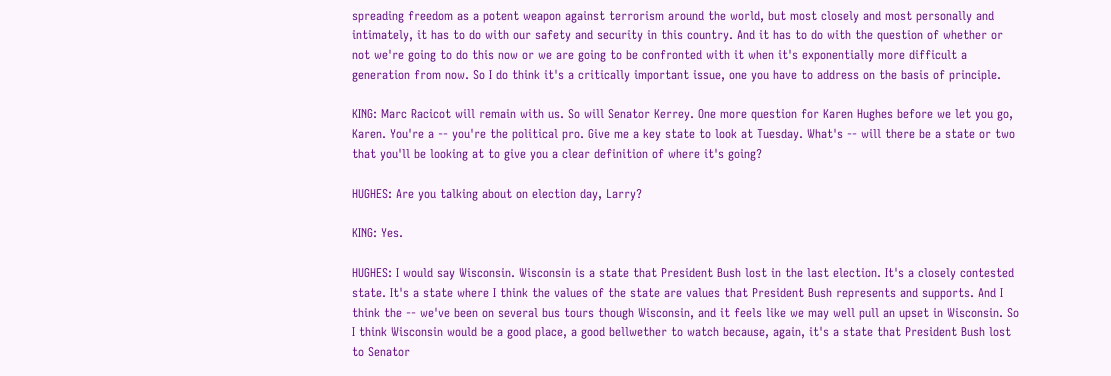spreading freedom as a potent weapon against terrorism around the world, but most closely and most personally and intimately, it has to do with our safety and security in this country. And it has to do with the question of whether or not we're going to do this now or we are going to be confronted with it when it's exponentially more difficult a generation from now. So I do think it's a critically important issue, one you have to address on the basis of principle.

KING: Marc Racicot will remain with us. So will Senator Kerrey. One more question for Karen Hughes before we let you go, Karen. You're a -- you're the political pro. Give me a key state to look at Tuesday. What's -- will there be a state or two that you'll be looking at to give you a clear definition of where it's going?

HUGHES: Are you talking about on election day, Larry?

KING: Yes.

HUGHES: I would say Wisconsin. Wisconsin is a state that President Bush lost in the last election. It's a closely contested state. It's a state where I think the values of the state are values that President Bush represents and supports. And I think the -- we've been on several bus tours though Wisconsin, and it feels like we may well pull an upset in Wisconsin. So I think Wisconsin would be a good place, a good bellwether to watch because, again, it's a state that President Bush lost to Senator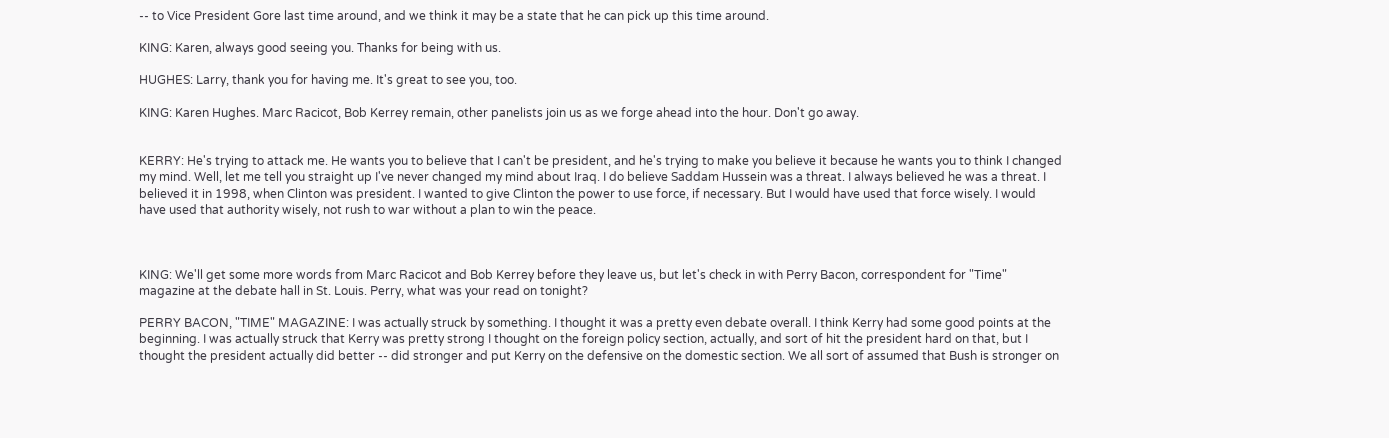-- to Vice President Gore last time around, and we think it may be a state that he can pick up this time around.

KING: Karen, always good seeing you. Thanks for being with us.

HUGHES: Larry, thank you for having me. It's great to see you, too.

KING: Karen Hughes. Marc Racicot, Bob Kerrey remain, other panelists join us as we forge ahead into the hour. Don't go away.


KERRY: He's trying to attack me. He wants you to believe that I can't be president, and he's trying to make you believe it because he wants you to think I changed my mind. Well, let me tell you straight up I've never changed my mind about Iraq. I do believe Saddam Hussein was a threat. I always believed he was a threat. I believed it in 1998, when Clinton was president. I wanted to give Clinton the power to use force, if necessary. But I would have used that force wisely. I would have used that authority wisely, not rush to war without a plan to win the peace.



KING: We'll get some more words from Marc Racicot and Bob Kerrey before they leave us, but let's check in with Perry Bacon, correspondent for "Time" magazine at the debate hall in St. Louis. Perry, what was your read on tonight?

PERRY BACON, "TIME" MAGAZINE: I was actually struck by something. I thought it was a pretty even debate overall. I think Kerry had some good points at the beginning. I was actually struck that Kerry was pretty strong I thought on the foreign policy section, actually, and sort of hit the president hard on that, but I thought the president actually did better -- did stronger and put Kerry on the defensive on the domestic section. We all sort of assumed that Bush is stronger on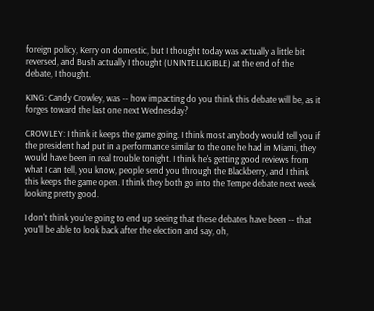foreign policy, Kerry on domestic, but I thought today was actually a little bit reversed, and Bush actually I thought (UNINTELLIGIBLE) at the end of the debate, I thought.

KING: Candy Crowley, was -- how impacting do you think this debate will be, as it forges toward the last one next Wednesday?

CROWLEY: I think it keeps the game going. I think most anybody would tell you if the president had put in a performance similar to the one he had in Miami, they would have been in real trouble tonight. I think he's getting good reviews from what I can tell, you know, people send you through the Blackberry, and I think this keeps the game open. I think they both go into the Tempe debate next week looking pretty good.

I don't think you're going to end up seeing that these debates have been -- that you'll be able to look back after the election and say, oh,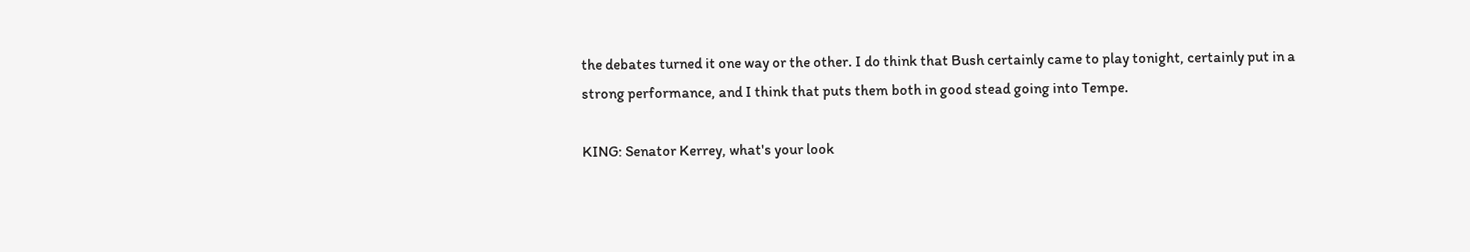the debates turned it one way or the other. I do think that Bush certainly came to play tonight, certainly put in a strong performance, and I think that puts them both in good stead going into Tempe.

KING: Senator Kerrey, what's your look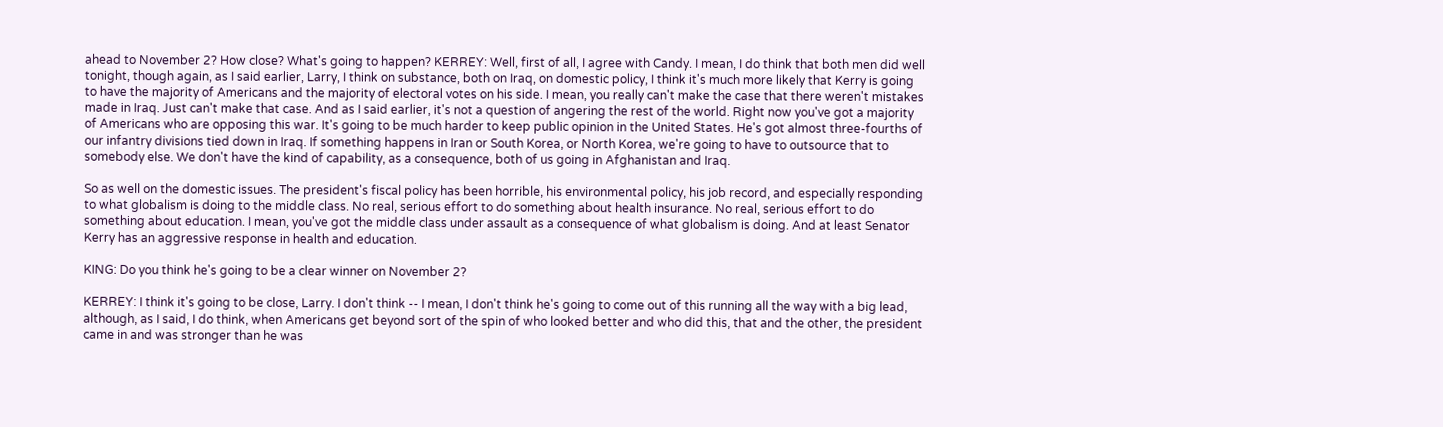ahead to November 2? How close? What's going to happen? KERREY: Well, first of all, I agree with Candy. I mean, I do think that both men did well tonight, though again, as I said earlier, Larry, I think on substance, both on Iraq, on domestic policy, I think it's much more likely that Kerry is going to have the majority of Americans and the majority of electoral votes on his side. I mean, you really can't make the case that there weren't mistakes made in Iraq. Just can't make that case. And as I said earlier, it's not a question of angering the rest of the world. Right now you've got a majority of Americans who are opposing this war. It's going to be much harder to keep public opinion in the United States. He's got almost three-fourths of our infantry divisions tied down in Iraq. If something happens in Iran or South Korea, or North Korea, we're going to have to outsource that to somebody else. We don't have the kind of capability, as a consequence, both of us going in Afghanistan and Iraq.

So as well on the domestic issues. The president's fiscal policy has been horrible, his environmental policy, his job record, and especially responding to what globalism is doing to the middle class. No real, serious effort to do something about health insurance. No real, serious effort to do something about education. I mean, you've got the middle class under assault as a consequence of what globalism is doing. And at least Senator Kerry has an aggressive response in health and education.

KING: Do you think he's going to be a clear winner on November 2?

KERREY: I think it's going to be close, Larry. I don't think -- I mean, I don't think he's going to come out of this running all the way with a big lead, although, as I said, I do think, when Americans get beyond sort of the spin of who looked better and who did this, that and the other, the president came in and was stronger than he was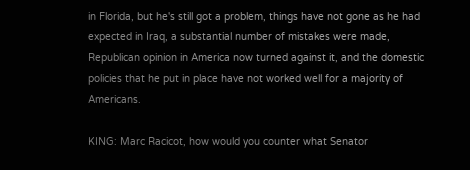in Florida, but he's still got a problem, things have not gone as he had expected in Iraq, a substantial number of mistakes were made, Republican opinion in America now turned against it, and the domestic policies that he put in place have not worked well for a majority of Americans.

KING: Marc Racicot, how would you counter what Senator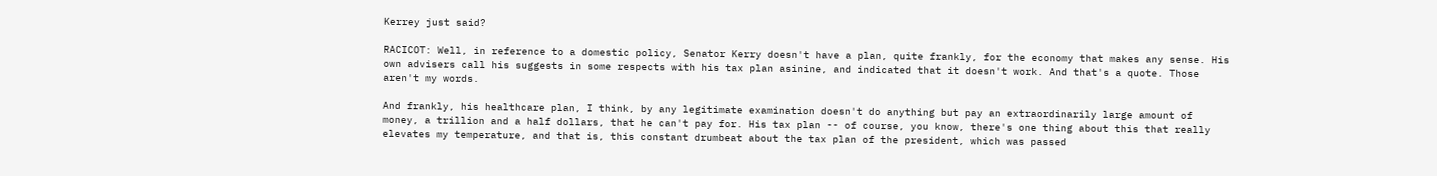Kerrey just said?

RACICOT: Well, in reference to a domestic policy, Senator Kerry doesn't have a plan, quite frankly, for the economy that makes any sense. His own advisers call his suggests in some respects with his tax plan asinine, and indicated that it doesn't work. And that's a quote. Those aren't my words.

And frankly, his healthcare plan, I think, by any legitimate examination doesn't do anything but pay an extraordinarily large amount of money, a trillion and a half dollars, that he can't pay for. His tax plan -- of course, you know, there's one thing about this that really elevates my temperature, and that is, this constant drumbeat about the tax plan of the president, which was passed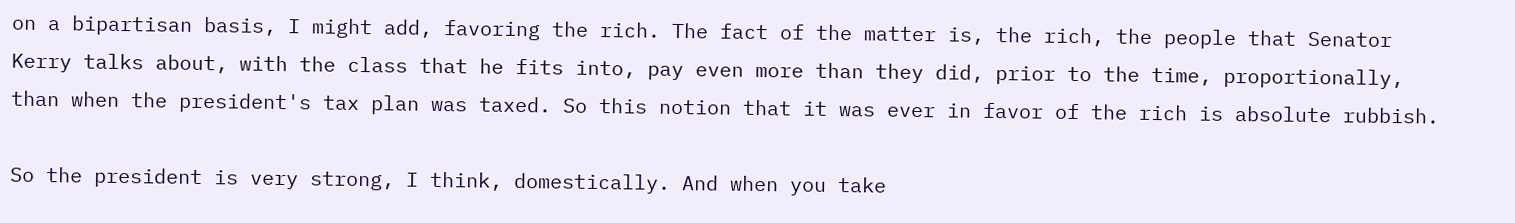on a bipartisan basis, I might add, favoring the rich. The fact of the matter is, the rich, the people that Senator Kerry talks about, with the class that he fits into, pay even more than they did, prior to the time, proportionally, than when the president's tax plan was taxed. So this notion that it was ever in favor of the rich is absolute rubbish.

So the president is very strong, I think, domestically. And when you take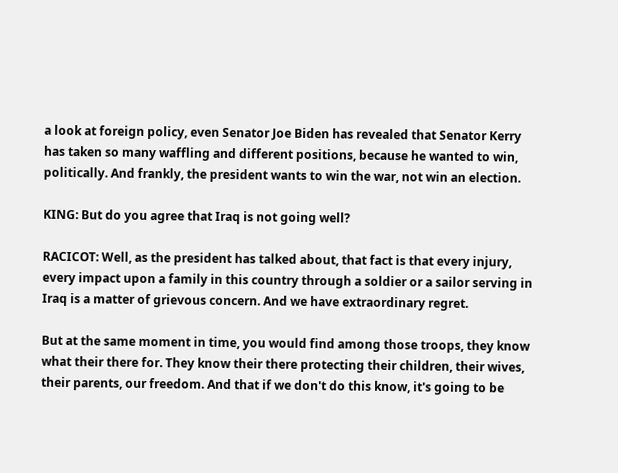a look at foreign policy, even Senator Joe Biden has revealed that Senator Kerry has taken so many waffling and different positions, because he wanted to win, politically. And frankly, the president wants to win the war, not win an election.

KING: But do you agree that Iraq is not going well?

RACICOT: Well, as the president has talked about, that fact is that every injury, every impact upon a family in this country through a soldier or a sailor serving in Iraq is a matter of grievous concern. And we have extraordinary regret.

But at the same moment in time, you would find among those troops, they know what their there for. They know their there protecting their children, their wives, their parents, our freedom. And that if we don't do this know, it's going to be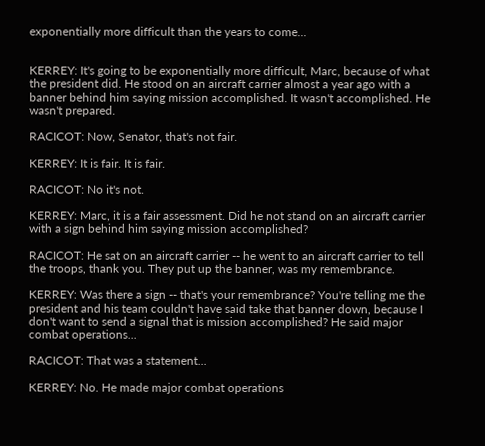exponentially more difficult than the years to come...


KERREY: It's going to be exponentially more difficult, Marc, because of what the president did. He stood on an aircraft carrier almost a year ago with a banner behind him saying mission accomplished. It wasn't accomplished. He wasn't prepared.

RACICOT: Now, Senator, that's not fair.

KERREY: It is fair. It is fair.

RACICOT: No it's not.

KERREY: Marc, it is a fair assessment. Did he not stand on an aircraft carrier with a sign behind him saying mission accomplished?

RACICOT: He sat on an aircraft carrier -- he went to an aircraft carrier to tell the troops, thank you. They put up the banner, was my remembrance.

KERREY: Was there a sign -- that's your remembrance? You're telling me the president and his team couldn't have said take that banner down, because I don't want to send a signal that is mission accomplished? He said major combat operations...

RACICOT: That was a statement...

KERREY: No. He made major combat operations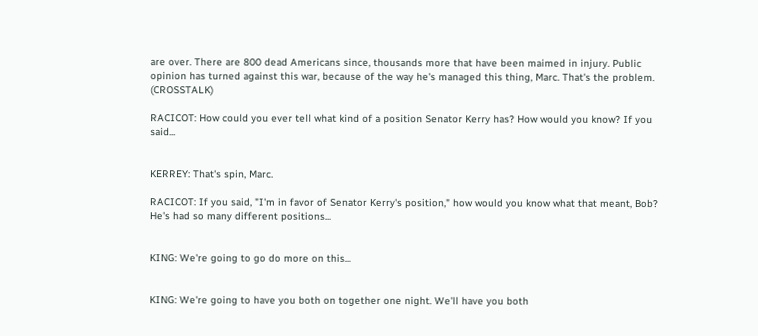are over. There are 800 dead Americans since, thousands more that have been maimed in injury. Public opinion has turned against this war, because of the way he's managed this thing, Marc. That's the problem. (CROSSTALK)

RACICOT: How could you ever tell what kind of a position Senator Kerry has? How would you know? If you said...


KERREY: That's spin, Marc.

RACICOT: If you said, "I'm in favor of Senator Kerry's position," how would you know what that meant, Bob? He's had so many different positions...


KING: We're going to go do more on this...


KING: We're going to have you both on together one night. We'll have you both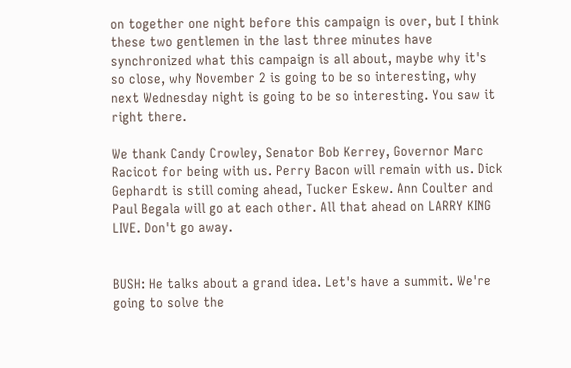on together one night before this campaign is over, but I think these two gentlemen in the last three minutes have synchronized what this campaign is all about, maybe why it's so close, why November 2 is going to be so interesting, why next Wednesday night is going to be so interesting. You saw it right there.

We thank Candy Crowley, Senator Bob Kerrey, Governor Marc Racicot for being with us. Perry Bacon will remain with us. Dick Gephardt is still coming ahead, Tucker Eskew. Ann Coulter and Paul Begala will go at each other. All that ahead on LARRY KING LIVE. Don't go away.


BUSH: He talks about a grand idea. Let's have a summit. We're going to solve the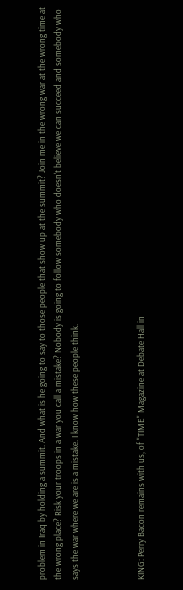problem in Iraq by holding a summit. And what is he going to say to those people that show up at the summit? Join me in the wrong war at the wrong time at the wrong place? Risk your troops in a war you call a mistake? Nobody is going to follow somebody who doesn't believe we can succeed and somebody who says the war where we are is a mistake. I know how these people think.



KING: Perry Bacon remains with us, of "TIME" Magazine at Debate Hall in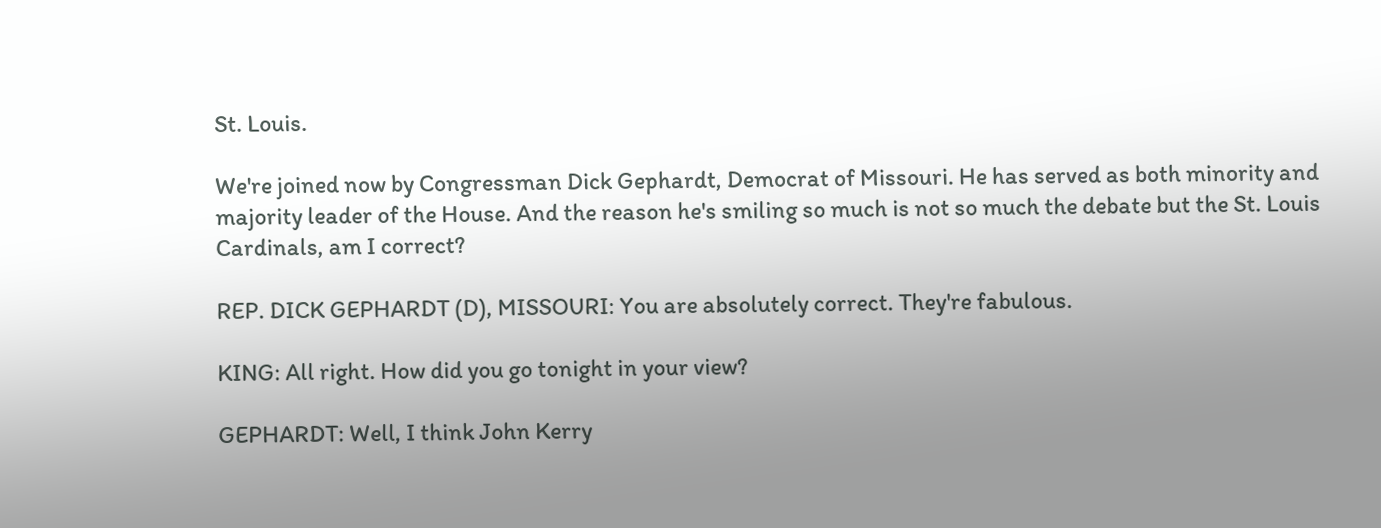St. Louis.

We're joined now by Congressman Dick Gephardt, Democrat of Missouri. He has served as both minority and majority leader of the House. And the reason he's smiling so much is not so much the debate but the St. Louis Cardinals, am I correct?

REP. DICK GEPHARDT (D), MISSOURI: You are absolutely correct. They're fabulous.

KING: All right. How did you go tonight in your view?

GEPHARDT: Well, I think John Kerry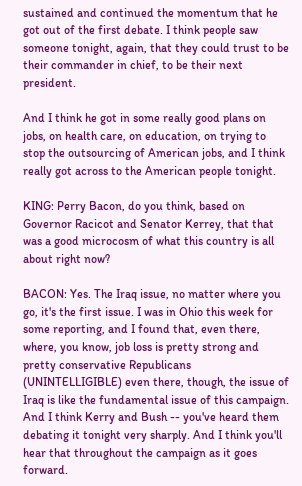sustained and continued the momentum that he got out of the first debate. I think people saw someone tonight, again, that they could trust to be their commander in chief, to be their next president.

And I think he got in some really good plans on jobs, on health care, on education, on trying to stop the outsourcing of American jobs, and I think really got across to the American people tonight.

KING: Perry Bacon, do you think, based on Governor Racicot and Senator Kerrey, that that was a good microcosm of what this country is all about right now?

BACON: Yes. The Iraq issue, no matter where you go, it's the first issue. I was in Ohio this week for some reporting, and I found that, even there, where, you know, job loss is pretty strong and pretty conservative Republicans (UNINTELLIGIBLE) even there, though, the issue of Iraq is like the fundamental issue of this campaign. And I think Kerry and Bush -- you've heard them debating it tonight very sharply. And I think you'll hear that throughout the campaign as it goes forward.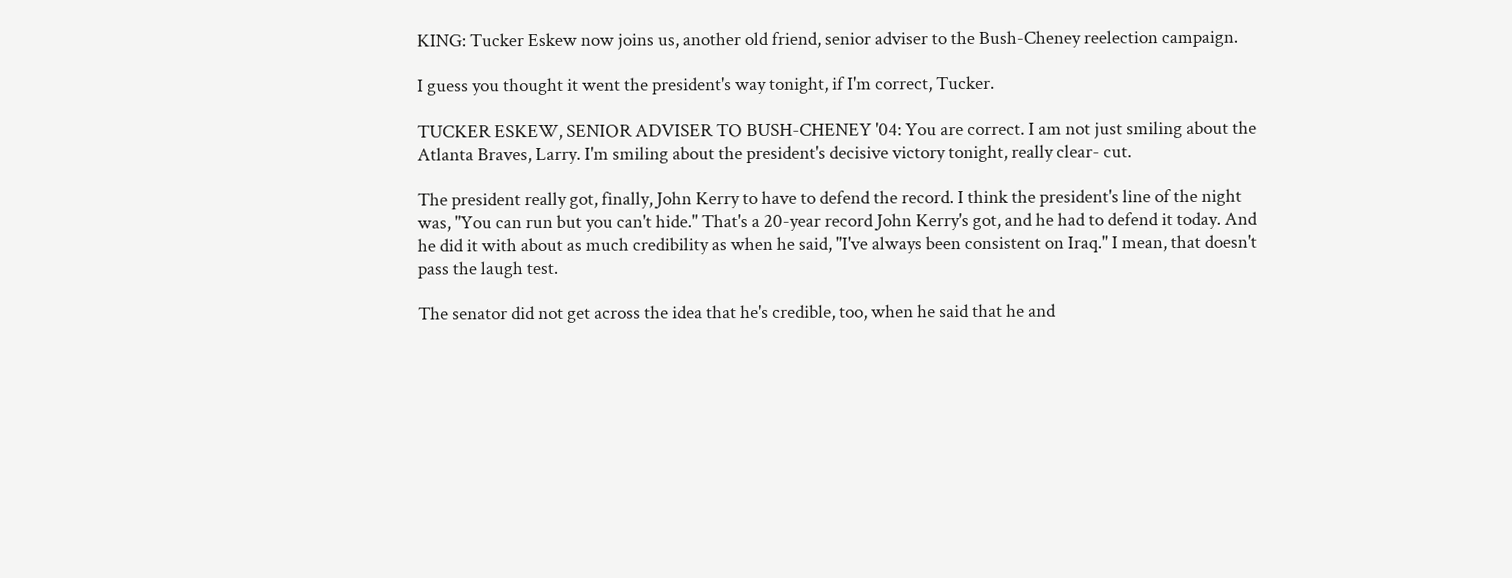KING: Tucker Eskew now joins us, another old friend, senior adviser to the Bush-Cheney reelection campaign.

I guess you thought it went the president's way tonight, if I'm correct, Tucker.

TUCKER ESKEW, SENIOR ADVISER TO BUSH-CHENEY '04: You are correct. I am not just smiling about the Atlanta Braves, Larry. I'm smiling about the president's decisive victory tonight, really clear- cut.

The president really got, finally, John Kerry to have to defend the record. I think the president's line of the night was, "You can run but you can't hide." That's a 20-year record John Kerry's got, and he had to defend it today. And he did it with about as much credibility as when he said, "I've always been consistent on Iraq." I mean, that doesn't pass the laugh test.

The senator did not get across the idea that he's credible, too, when he said that he and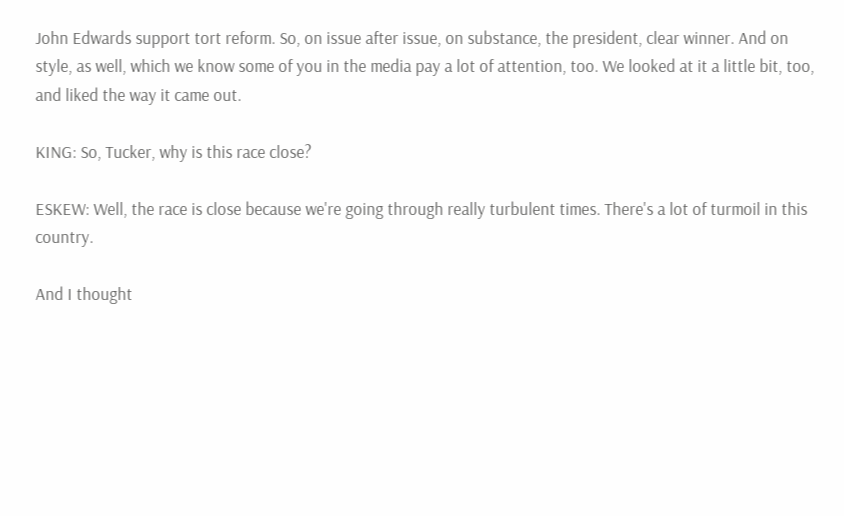John Edwards support tort reform. So, on issue after issue, on substance, the president, clear winner. And on style, as well, which we know some of you in the media pay a lot of attention, too. We looked at it a little bit, too, and liked the way it came out.

KING: So, Tucker, why is this race close?

ESKEW: Well, the race is close because we're going through really turbulent times. There's a lot of turmoil in this country.

And I thought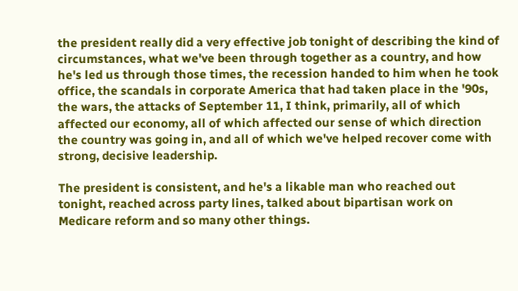the president really did a very effective job tonight of describing the kind of circumstances, what we've been through together as a country, and how he's led us through those times, the recession handed to him when he took office, the scandals in corporate America that had taken place in the '90s, the wars, the attacks of September 11, I think, primarily, all of which affected our economy, all of which affected our sense of which direction the country was going in, and all of which we've helped recover come with strong, decisive leadership.

The president is consistent, and he's a likable man who reached out tonight, reached across party lines, talked about bipartisan work on Medicare reform and so many other things.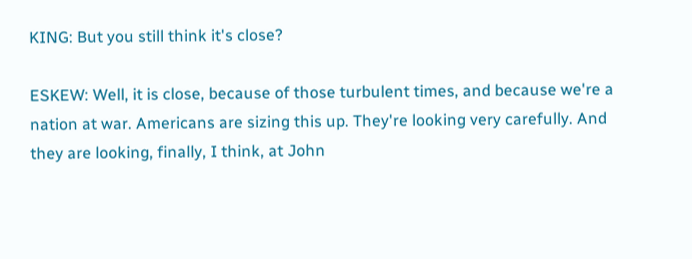KING: But you still think it's close?

ESKEW: Well, it is close, because of those turbulent times, and because we're a nation at war. Americans are sizing this up. They're looking very carefully. And they are looking, finally, I think, at John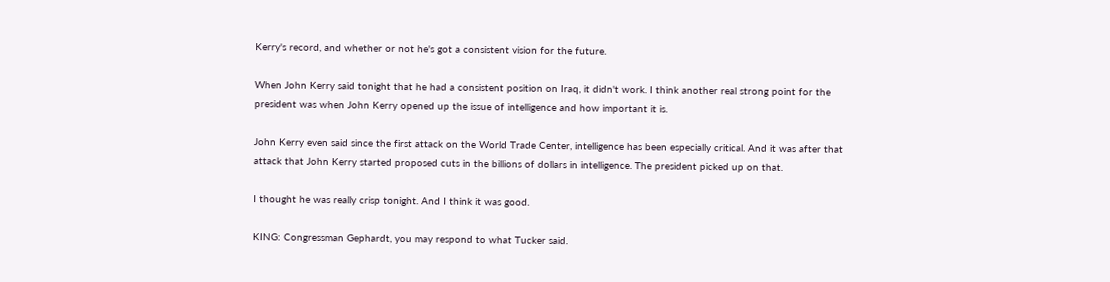Kerry's record, and whether or not he's got a consistent vision for the future.

When John Kerry said tonight that he had a consistent position on Iraq, it didn't work. I think another real strong point for the president was when John Kerry opened up the issue of intelligence and how important it is.

John Kerry even said since the first attack on the World Trade Center, intelligence has been especially critical. And it was after that attack that John Kerry started proposed cuts in the billions of dollars in intelligence. The president picked up on that.

I thought he was really crisp tonight. And I think it was good.

KING: Congressman Gephardt, you may respond to what Tucker said.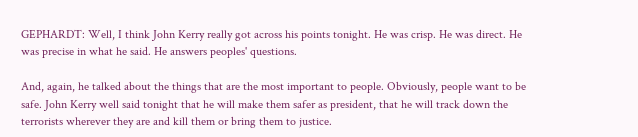GEPHARDT: Well, I think John Kerry really got across his points tonight. He was crisp. He was direct. He was precise in what he said. He answers peoples' questions.

And, again, he talked about the things that are the most important to people. Obviously, people want to be safe. John Kerry well said tonight that he will make them safer as president, that he will track down the terrorists wherever they are and kill them or bring them to justice.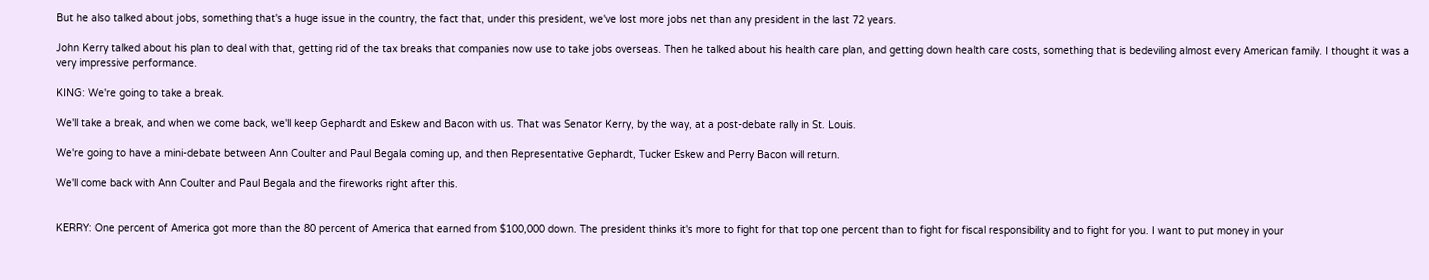But he also talked about jobs, something that's a huge issue in the country, the fact that, under this president, we've lost more jobs net than any president in the last 72 years.

John Kerry talked about his plan to deal with that, getting rid of the tax breaks that companies now use to take jobs overseas. Then he talked about his health care plan, and getting down health care costs, something that is bedeviling almost every American family. I thought it was a very impressive performance.

KING: We're going to take a break.

We'll take a break, and when we come back, we'll keep Gephardt and Eskew and Bacon with us. That was Senator Kerry, by the way, at a post-debate rally in St. Louis.

We're going to have a mini-debate between Ann Coulter and Paul Begala coming up, and then Representative Gephardt, Tucker Eskew and Perry Bacon will return.

We'll come back with Ann Coulter and Paul Begala and the fireworks right after this.


KERRY: One percent of America got more than the 80 percent of America that earned from $100,000 down. The president thinks it's more to fight for that top one percent than to fight for fiscal responsibility and to fight for you. I want to put money in your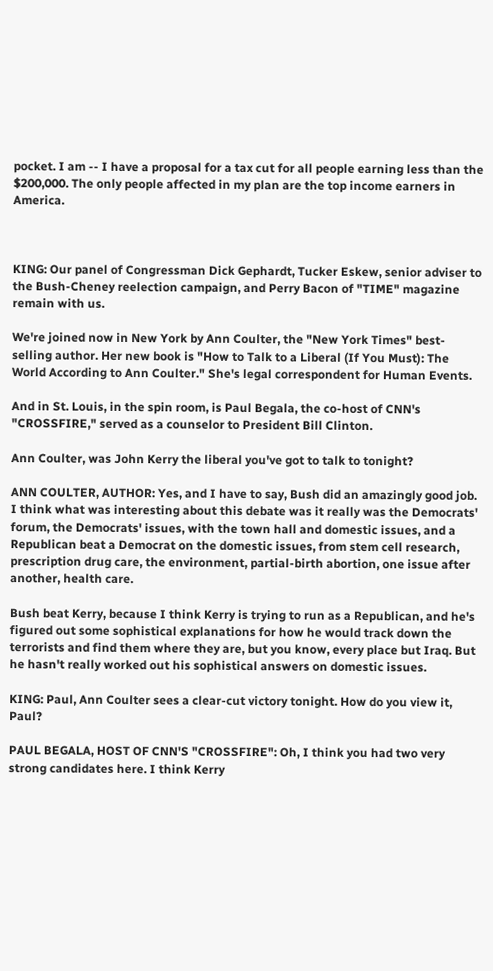pocket. I am -- I have a proposal for a tax cut for all people earning less than the $200,000. The only people affected in my plan are the top income earners in America.



KING: Our panel of Congressman Dick Gephardt, Tucker Eskew, senior adviser to the Bush-Cheney reelection campaign, and Perry Bacon of "TIME" magazine remain with us.

We're joined now in New York by Ann Coulter, the "New York Times" best-selling author. Her new book is "How to Talk to a Liberal (If You Must): The World According to Ann Coulter." She's legal correspondent for Human Events.

And in St. Louis, in the spin room, is Paul Begala, the co-host of CNN's "CROSSFIRE," served as a counselor to President Bill Clinton.

Ann Coulter, was John Kerry the liberal you've got to talk to tonight?

ANN COULTER, AUTHOR: Yes, and I have to say, Bush did an amazingly good job. I think what was interesting about this debate was it really was the Democrats' forum, the Democrats' issues, with the town hall and domestic issues, and a Republican beat a Democrat on the domestic issues, from stem cell research, prescription drug care, the environment, partial-birth abortion, one issue after another, health care.

Bush beat Kerry, because I think Kerry is trying to run as a Republican, and he's figured out some sophistical explanations for how he would track down the terrorists and find them where they are, but you know, every place but Iraq. But he hasn't really worked out his sophistical answers on domestic issues.

KING: Paul, Ann Coulter sees a clear-cut victory tonight. How do you view it, Paul?

PAUL BEGALA, HOST OF CNN'S "CROSSFIRE": Oh, I think you had two very strong candidates here. I think Kerry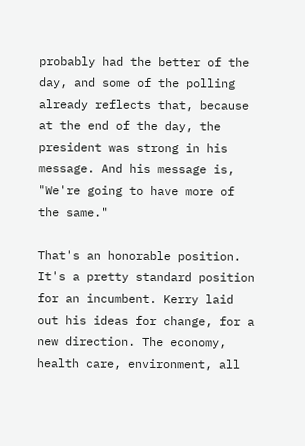probably had the better of the day, and some of the polling already reflects that, because at the end of the day, the president was strong in his message. And his message is, "We're going to have more of the same."

That's an honorable position. It's a pretty standard position for an incumbent. Kerry laid out his ideas for change, for a new direction. The economy, health care, environment, all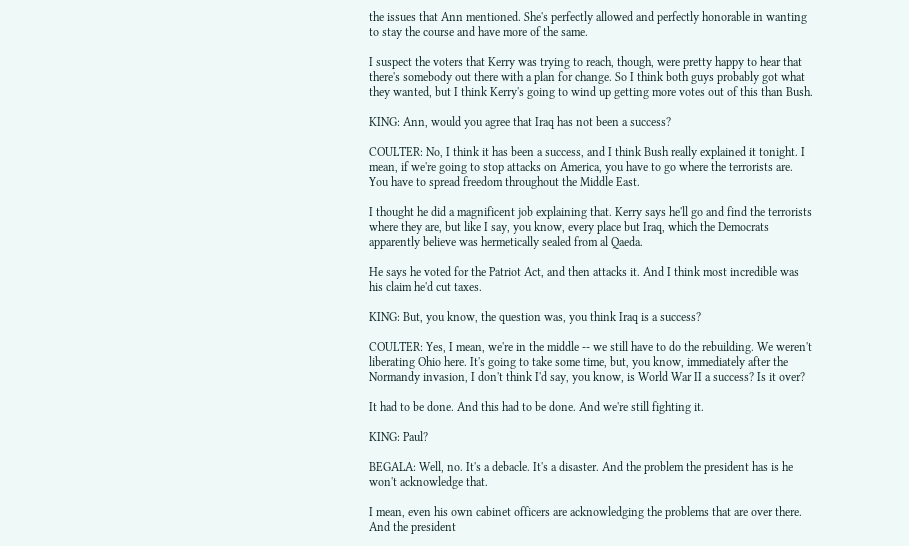the issues that Ann mentioned. She's perfectly allowed and perfectly honorable in wanting to stay the course and have more of the same.

I suspect the voters that Kerry was trying to reach, though, were pretty happy to hear that there's somebody out there with a plan for change. So I think both guys probably got what they wanted, but I think Kerry's going to wind up getting more votes out of this than Bush.

KING: Ann, would you agree that Iraq has not been a success?

COULTER: No, I think it has been a success, and I think Bush really explained it tonight. I mean, if we're going to stop attacks on America, you have to go where the terrorists are. You have to spread freedom throughout the Middle East.

I thought he did a magnificent job explaining that. Kerry says he'll go and find the terrorists where they are, but like I say, you know, every place but Iraq, which the Democrats apparently believe was hermetically sealed from al Qaeda.

He says he voted for the Patriot Act, and then attacks it. And I think most incredible was his claim he'd cut taxes.

KING: But, you know, the question was, you think Iraq is a success?

COULTER: Yes, I mean, we're in the middle -- we still have to do the rebuilding. We weren't liberating Ohio here. It's going to take some time, but, you know, immediately after the Normandy invasion, I don't think I'd say, you know, is World War II a success? Is it over?

It had to be done. And this had to be done. And we're still fighting it.

KING: Paul?

BEGALA: Well, no. It's a debacle. It's a disaster. And the problem the president has is he won't acknowledge that.

I mean, even his own cabinet officers are acknowledging the problems that are over there. And the president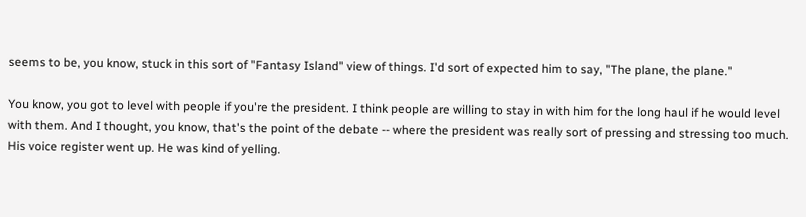seems to be, you know, stuck in this sort of "Fantasy Island" view of things. I'd sort of expected him to say, "The plane, the plane."

You know, you got to level with people if you're the president. I think people are willing to stay in with him for the long haul if he would level with them. And I thought, you know, that's the point of the debate -- where the president was really sort of pressing and stressing too much. His voice register went up. He was kind of yelling.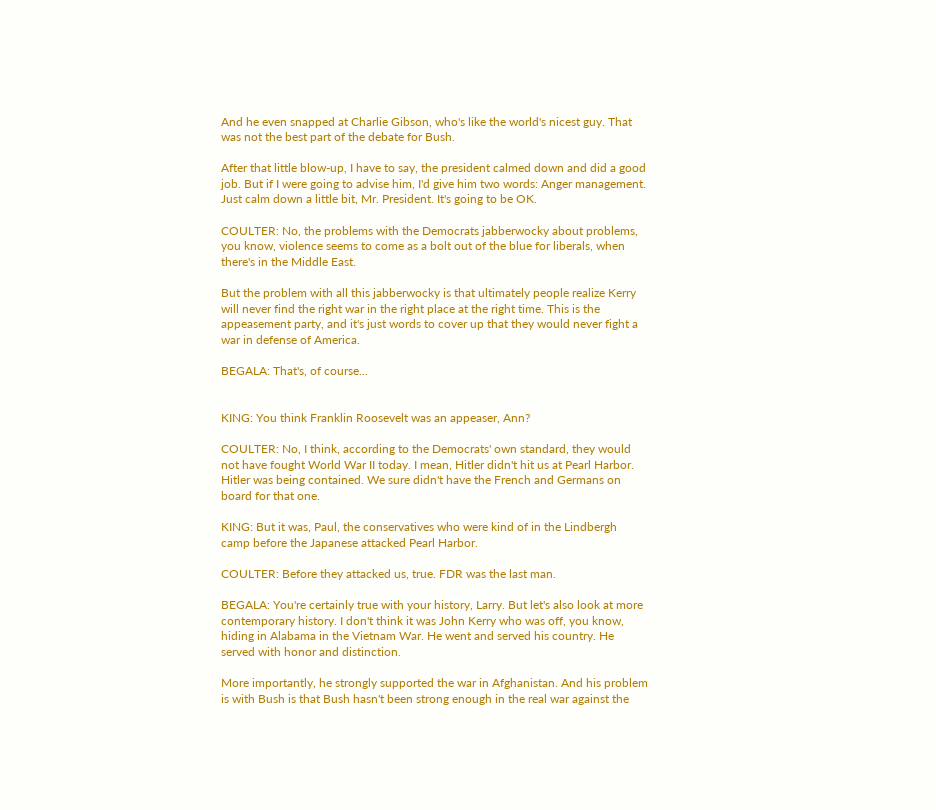And he even snapped at Charlie Gibson, who's like the world's nicest guy. That was not the best part of the debate for Bush.

After that little blow-up, I have to say, the president calmed down and did a good job. But if I were going to advise him, I'd give him two words: Anger management. Just calm down a little bit, Mr. President. It's going to be OK.

COULTER: No, the problems with the Democrats jabberwocky about problems, you know, violence seems to come as a bolt out of the blue for liberals, when there's in the Middle East.

But the problem with all this jabberwocky is that ultimately people realize Kerry will never find the right war in the right place at the right time. This is the appeasement party, and it's just words to cover up that they would never fight a war in defense of America.

BEGALA: That's, of course...


KING: You think Franklin Roosevelt was an appeaser, Ann?

COULTER: No, I think, according to the Democrats' own standard, they would not have fought World War II today. I mean, Hitler didn't hit us at Pearl Harbor. Hitler was being contained. We sure didn't have the French and Germans on board for that one.

KING: But it was, Paul, the conservatives who were kind of in the Lindbergh camp before the Japanese attacked Pearl Harbor.

COULTER: Before they attacked us, true. FDR was the last man.

BEGALA: You're certainly true with your history, Larry. But let's also look at more contemporary history. I don't think it was John Kerry who was off, you know, hiding in Alabama in the Vietnam War. He went and served his country. He served with honor and distinction.

More importantly, he strongly supported the war in Afghanistan. And his problem is with Bush is that Bush hasn't been strong enough in the real war against the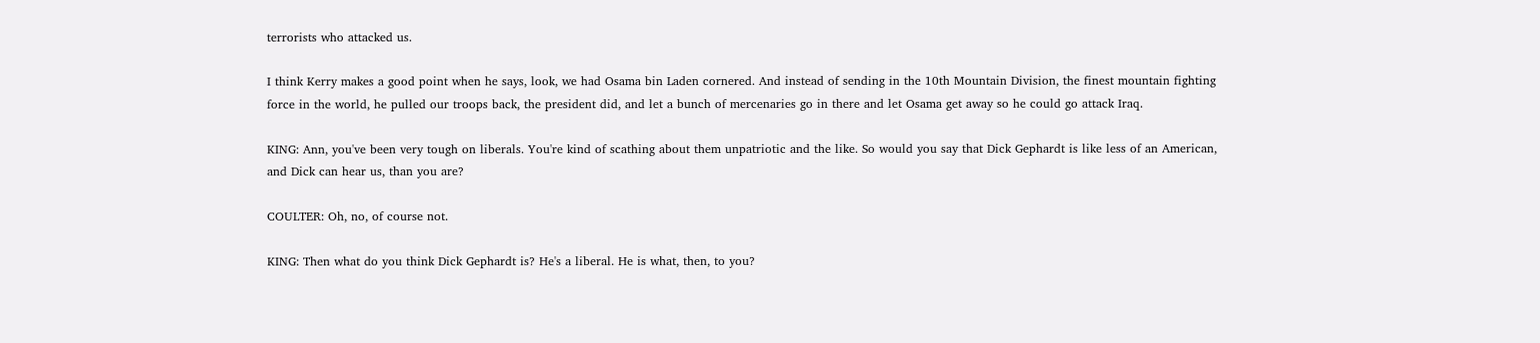terrorists who attacked us.

I think Kerry makes a good point when he says, look, we had Osama bin Laden cornered. And instead of sending in the 10th Mountain Division, the finest mountain fighting force in the world, he pulled our troops back, the president did, and let a bunch of mercenaries go in there and let Osama get away so he could go attack Iraq.

KING: Ann, you've been very tough on liberals. You're kind of scathing about them unpatriotic and the like. So would you say that Dick Gephardt is like less of an American, and Dick can hear us, than you are?

COULTER: Oh, no, of course not.

KING: Then what do you think Dick Gephardt is? He's a liberal. He is what, then, to you?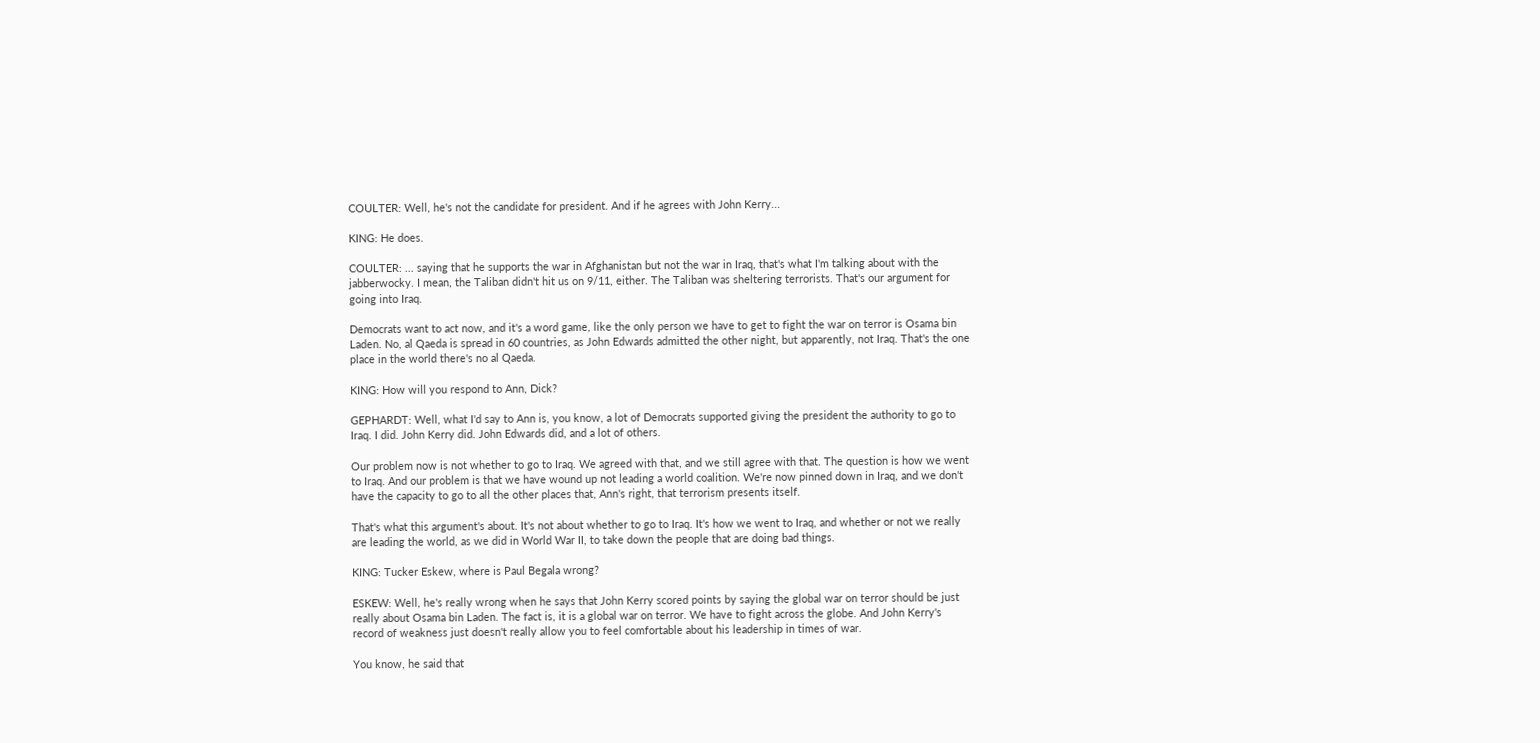COULTER: Well, he's not the candidate for president. And if he agrees with John Kerry...

KING: He does.

COULTER: ... saying that he supports the war in Afghanistan but not the war in Iraq, that's what I'm talking about with the jabberwocky. I mean, the Taliban didn't hit us on 9/11, either. The Taliban was sheltering terrorists. That's our argument for going into Iraq.

Democrats want to act now, and it's a word game, like the only person we have to get to fight the war on terror is Osama bin Laden. No, al Qaeda is spread in 60 countries, as John Edwards admitted the other night, but apparently, not Iraq. That's the one place in the world there's no al Qaeda.

KING: How will you respond to Ann, Dick?

GEPHARDT: Well, what I'd say to Ann is, you know, a lot of Democrats supported giving the president the authority to go to Iraq. I did. John Kerry did. John Edwards did, and a lot of others.

Our problem now is not whether to go to Iraq. We agreed with that, and we still agree with that. The question is how we went to Iraq. And our problem is that we have wound up not leading a world coalition. We're now pinned down in Iraq, and we don't have the capacity to go to all the other places that, Ann's right, that terrorism presents itself.

That's what this argument's about. It's not about whether to go to Iraq. It's how we went to Iraq, and whether or not we really are leading the world, as we did in World War II, to take down the people that are doing bad things.

KING: Tucker Eskew, where is Paul Begala wrong?

ESKEW: Well, he's really wrong when he says that John Kerry scored points by saying the global war on terror should be just really about Osama bin Laden. The fact is, it is a global war on terror. We have to fight across the globe. And John Kerry's record of weakness just doesn't really allow you to feel comfortable about his leadership in times of war.

You know, he said that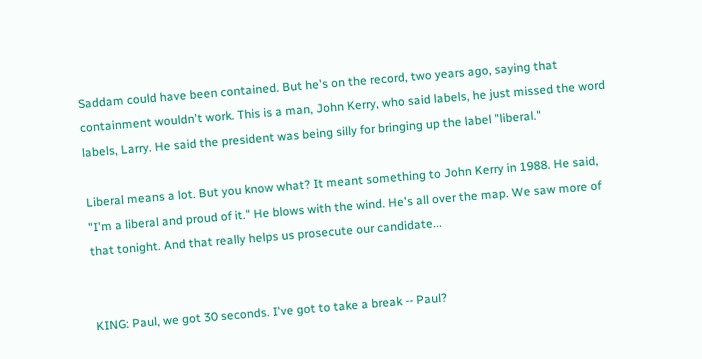Saddam could have been contained. But he's on the record, two years ago, saying that containment wouldn't work. This is a man, John Kerry, who said labels, he just missed the word labels, Larry. He said the president was being silly for bringing up the label "liberal."

Liberal means a lot. But you know what? It meant something to John Kerry in 1988. He said, "I'm a liberal and proud of it." He blows with the wind. He's all over the map. We saw more of that tonight. And that really helps us prosecute our candidate...


KING: Paul, we got 30 seconds. I've got to take a break -- Paul?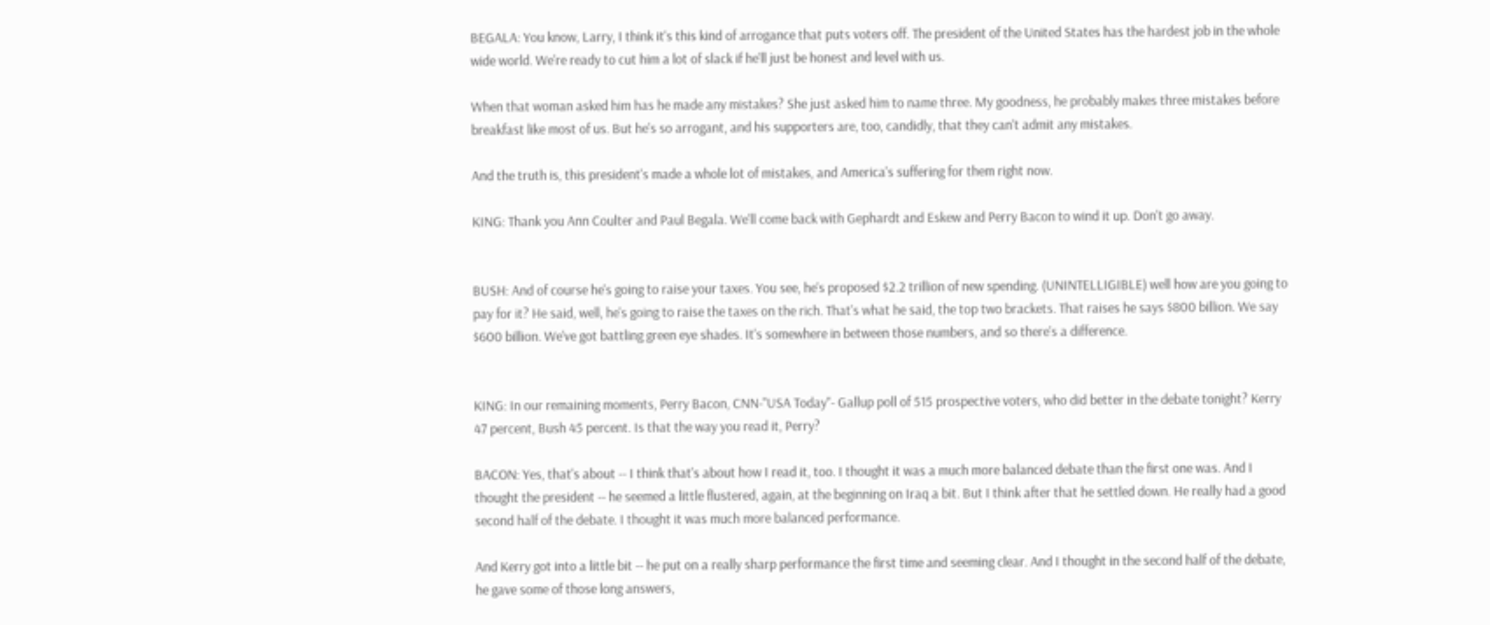BEGALA: You know, Larry, I think it's this kind of arrogance that puts voters off. The president of the United States has the hardest job in the whole wide world. We're ready to cut him a lot of slack if he'll just be honest and level with us.

When that woman asked him has he made any mistakes? She just asked him to name three. My goodness, he probably makes three mistakes before breakfast like most of us. But he's so arrogant, and his supporters are, too, candidly, that they can't admit any mistakes.

And the truth is, this president's made a whole lot of mistakes, and America's suffering for them right now.

KING: Thank you Ann Coulter and Paul Begala. We'll come back with Gephardt and Eskew and Perry Bacon to wind it up. Don't go away.


BUSH: And of course he's going to raise your taxes. You see, he's proposed $2.2 trillion of new spending. (UNINTELLIGIBLE) well how are you going to pay for it? He said, well, he's going to raise the taxes on the rich. That's what he said, the top two brackets. That raises he says $800 billion. We say $600 billion. We've got battling green eye shades. It's somewhere in between those numbers, and so there's a difference.


KING: In our remaining moments, Perry Bacon, CNN-"USA Today"- Gallup poll of 515 prospective voters, who did better in the debate tonight? Kerry 47 percent, Bush 45 percent. Is that the way you read it, Perry?

BACON: Yes, that's about -- I think that's about how I read it, too. I thought it was a much more balanced debate than the first one was. And I thought the president -- he seemed a little flustered, again, at the beginning on Iraq a bit. But I think after that he settled down. He really had a good second half of the debate. I thought it was much more balanced performance.

And Kerry got into a little bit -- he put on a really sharp performance the first time and seeming clear. And I thought in the second half of the debate, he gave some of those long answers,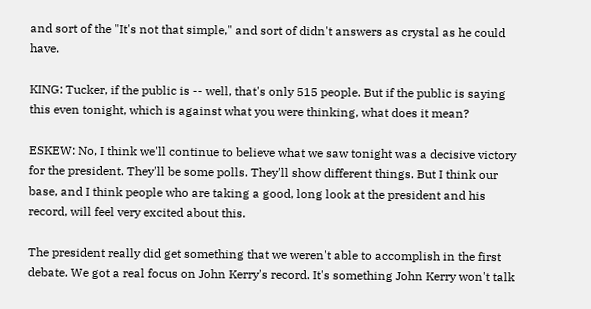and sort of the "It's not that simple," and sort of didn't answers as crystal as he could have.

KING: Tucker, if the public is -- well, that's only 515 people. But if the public is saying this even tonight, which is against what you were thinking, what does it mean?

ESKEW: No, I think we'll continue to believe what we saw tonight was a decisive victory for the president. They'll be some polls. They'll show different things. But I think our base, and I think people who are taking a good, long look at the president and his record, will feel very excited about this.

The president really did get something that we weren't able to accomplish in the first debate. We got a real focus on John Kerry's record. It's something John Kerry won't talk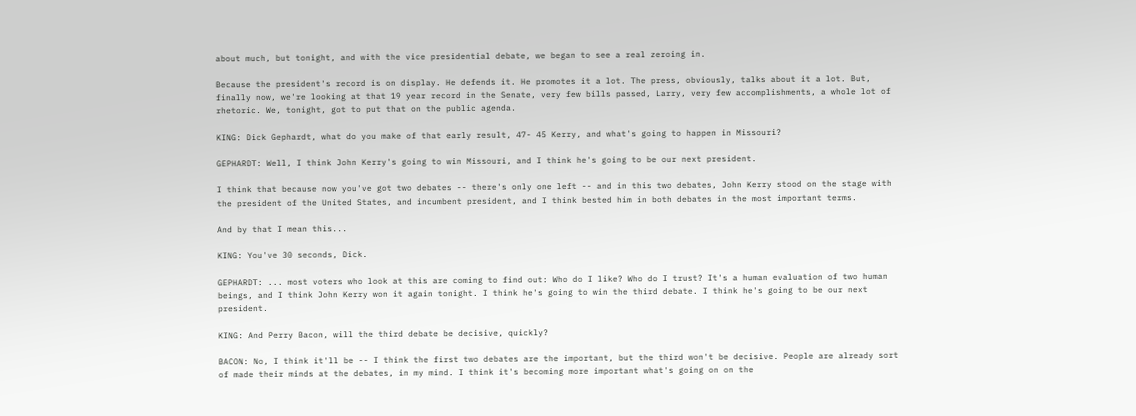about much, but tonight, and with the vice presidential debate, we began to see a real zeroing in.

Because the president's record is on display. He defends it. He promotes it a lot. The press, obviously, talks about it a lot. But, finally now, we're looking at that 19 year record in the Senate, very few bills passed, Larry, very few accomplishments, a whole lot of rhetoric. We, tonight, got to put that on the public agenda.

KING: Dick Gephardt, what do you make of that early result, 47- 45 Kerry, and what's going to happen in Missouri?

GEPHARDT: Well, I think John Kerry's going to win Missouri, and I think he's going to be our next president.

I think that because now you've got two debates -- there's only one left -- and in this two debates, John Kerry stood on the stage with the president of the United States, and incumbent president, and I think bested him in both debates in the most important terms.

And by that I mean this...

KING: You've 30 seconds, Dick.

GEPHARDT: ... most voters who look at this are coming to find out: Who do I like? Who do I trust? It's a human evaluation of two human beings, and I think John Kerry won it again tonight. I think he's going to win the third debate. I think he's going to be our next president.

KING: And Perry Bacon, will the third debate be decisive, quickly?

BACON: No, I think it'll be -- I think the first two debates are the important, but the third won't be decisive. People are already sort of made their minds at the debates, in my mind. I think it's becoming more important what's going on on the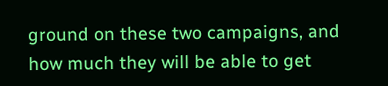ground on these two campaigns, and how much they will be able to get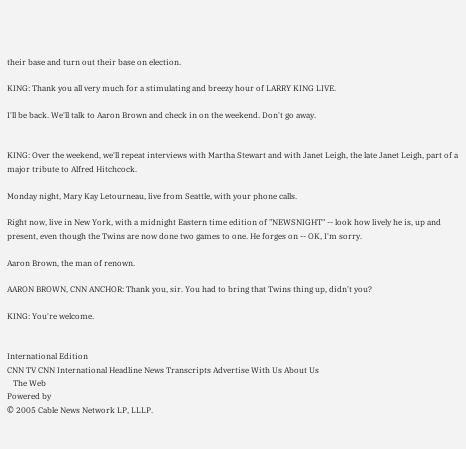their base and turn out their base on election.

KING: Thank you all very much for a stimulating and breezy hour of LARRY KING LIVE.

I'll be back. We'll talk to Aaron Brown and check in on the weekend. Don't go away.


KING: Over the weekend, we'll repeat interviews with Martha Stewart and with Janet Leigh, the late Janet Leigh, part of a major tribute to Alfred Hitchcock.

Monday night, Mary Kay Letourneau, live from Seattle, with your phone calls.

Right now, live in New York, with a midnight Eastern time edition of "NEWSNIGHT" -- look how lively he is, up and present, even though the Twins are now done two games to one. He forges on -- OK, I'm sorry.

Aaron Brown, the man of renown.

AARON BROWN, CNN ANCHOR: Thank you, sir. You had to bring that Twins thing up, didn't you?

KING: You're welcome.


International Edition
CNN TV CNN International Headline News Transcripts Advertise With Us About Us
   The Web
Powered by
© 2005 Cable News Network LP, LLLP.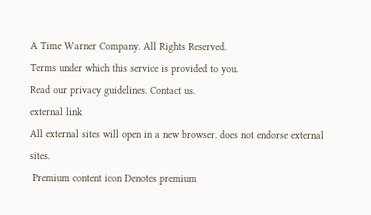A Time Warner Company. All Rights Reserved.
Terms under which this service is provided to you.
Read our privacy guidelines. Contact us.
external link
All external sites will open in a new browser. does not endorse external sites.
 Premium content icon Denotes premium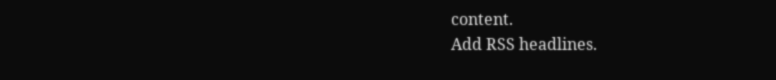content.
Add RSS headlines.